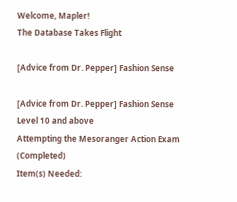Welcome, Mapler!
The Database Takes Flight

[Advice from Dr. Pepper] Fashion Sense

[Advice from Dr. Pepper] Fashion Sense
Level 10 and above
Attempting the Mesoranger Action Exam (Completed)
Item(s) Needed: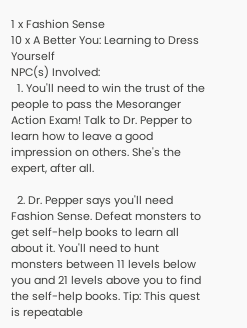1 x Fashion Sense
10 x A Better You: Learning to Dress Yourself
NPC(s) Involved:
  1. You'll need to win the trust of the people to pass the Mesoranger Action Exam! Talk to Dr. Pepper to learn how to leave a good impression on others. She's the expert, after all.

  2. Dr. Pepper says you'll need Fashion Sense. Defeat monsters to get self-help books to learn all about it. You'll need to hunt monsters between 11 levels below you and 21 levels above you to find the self-help books. Tip: This quest is repeatable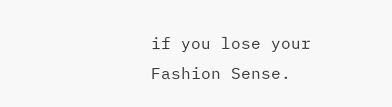if you lose your Fashion Sense.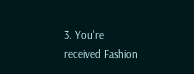3. You're received Fashion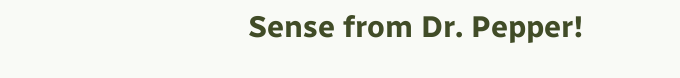Sense from Dr. Pepper!